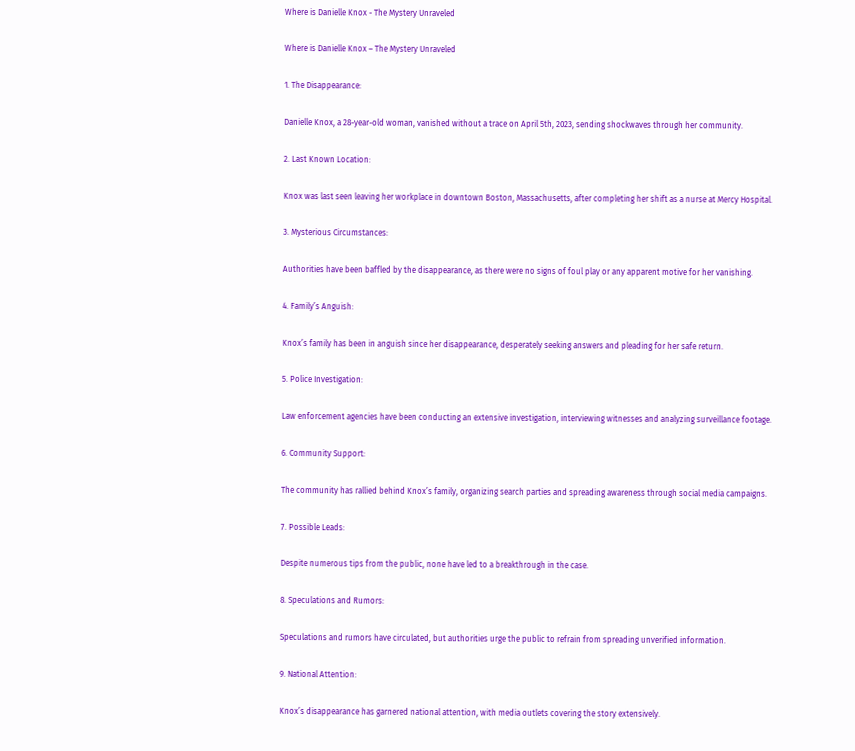Where is Danielle Knox - The Mystery Unraveled

Where is Danielle Knox – The Mystery Unraveled

1. The Disappearance:

Danielle Knox, a 28-year-old woman, vanished without a trace on April 5th, 2023, sending shockwaves through her community.

2. Last Known Location:

Knox was last seen leaving her workplace in downtown Boston, Massachusetts, after completing her shift as a nurse at Mercy Hospital.

3. Mysterious Circumstances:

Authorities have been baffled by the disappearance, as there were no signs of foul play or any apparent motive for her vanishing.

4. Family’s Anguish:

Knox’s family has been in anguish since her disappearance, desperately seeking answers and pleading for her safe return.

5. Police Investigation:

Law enforcement agencies have been conducting an extensive investigation, interviewing witnesses and analyzing surveillance footage.

6. Community Support:

The community has rallied behind Knox’s family, organizing search parties and spreading awareness through social media campaigns.

7. Possible Leads:

Despite numerous tips from the public, none have led to a breakthrough in the case.

8. Speculations and Rumors:

Speculations and rumors have circulated, but authorities urge the public to refrain from spreading unverified information.

9. National Attention:

Knox’s disappearance has garnered national attention, with media outlets covering the story extensively.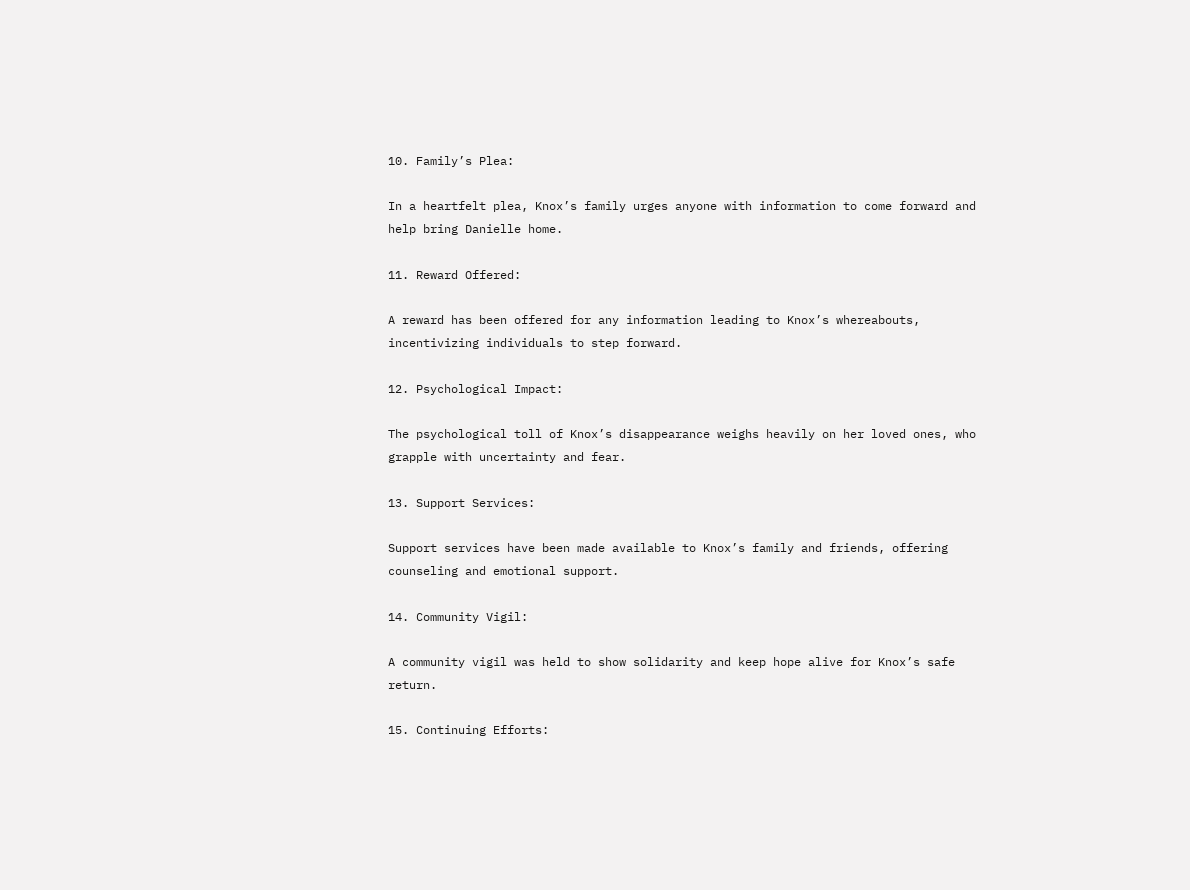10. Family’s Plea:

In a heartfelt plea, Knox’s family urges anyone with information to come forward and help bring Danielle home.

11. Reward Offered:

A reward has been offered for any information leading to Knox’s whereabouts, incentivizing individuals to step forward.

12. Psychological Impact:

The psychological toll of Knox’s disappearance weighs heavily on her loved ones, who grapple with uncertainty and fear.

13. Support Services:

Support services have been made available to Knox’s family and friends, offering counseling and emotional support.

14. Community Vigil:

A community vigil was held to show solidarity and keep hope alive for Knox’s safe return.

15. Continuing Efforts: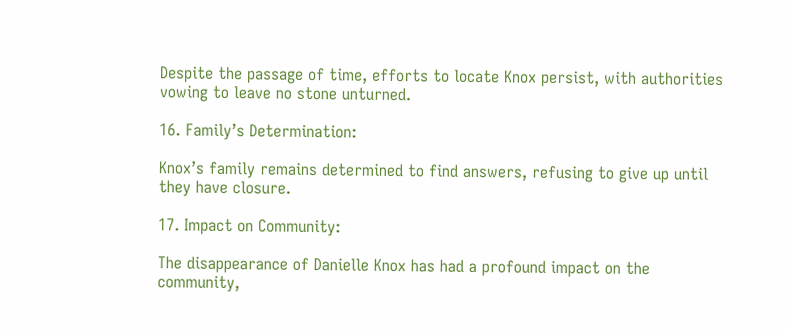Despite the passage of time, efforts to locate Knox persist, with authorities vowing to leave no stone unturned.

16. Family’s Determination:

Knox’s family remains determined to find answers, refusing to give up until they have closure.

17. Impact on Community:

The disappearance of Danielle Knox has had a profound impact on the community,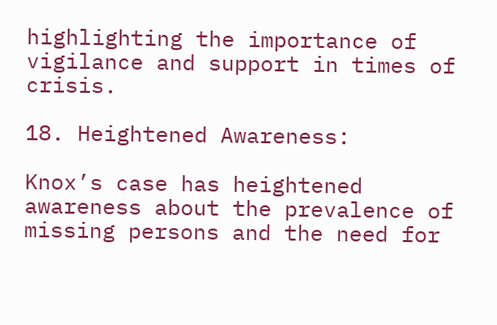highlighting the importance of vigilance and support in times of crisis.

18. Heightened Awareness:

Knox’s case has heightened awareness about the prevalence of missing persons and the need for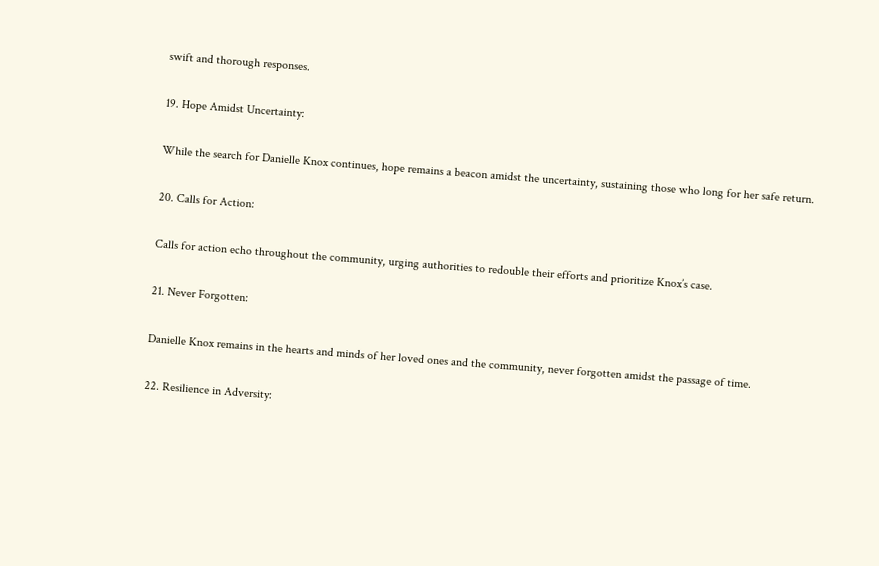swift and thorough responses.

19. Hope Amidst Uncertainty:

While the search for Danielle Knox continues, hope remains a beacon amidst the uncertainty, sustaining those who long for her safe return.

20. Calls for Action:

Calls for action echo throughout the community, urging authorities to redouble their efforts and prioritize Knox’s case.

21. Never Forgotten:

Danielle Knox remains in the hearts and minds of her loved ones and the community, never forgotten amidst the passage of time.

22. Resilience in Adversity: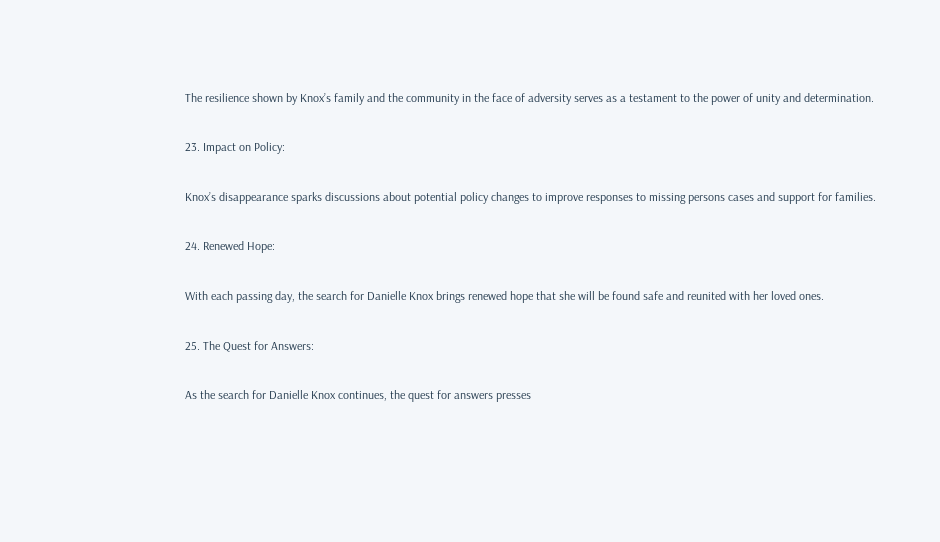The resilience shown by Knox’s family and the community in the face of adversity serves as a testament to the power of unity and determination.

23. Impact on Policy:

Knox’s disappearance sparks discussions about potential policy changes to improve responses to missing persons cases and support for families.

24. Renewed Hope:

With each passing day, the search for Danielle Knox brings renewed hope that she will be found safe and reunited with her loved ones.

25. The Quest for Answers:

As the search for Danielle Knox continues, the quest for answers presses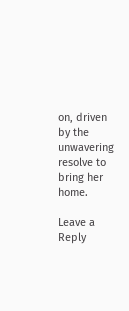on, driven by the unwavering resolve to bring her home.

Leave a Reply